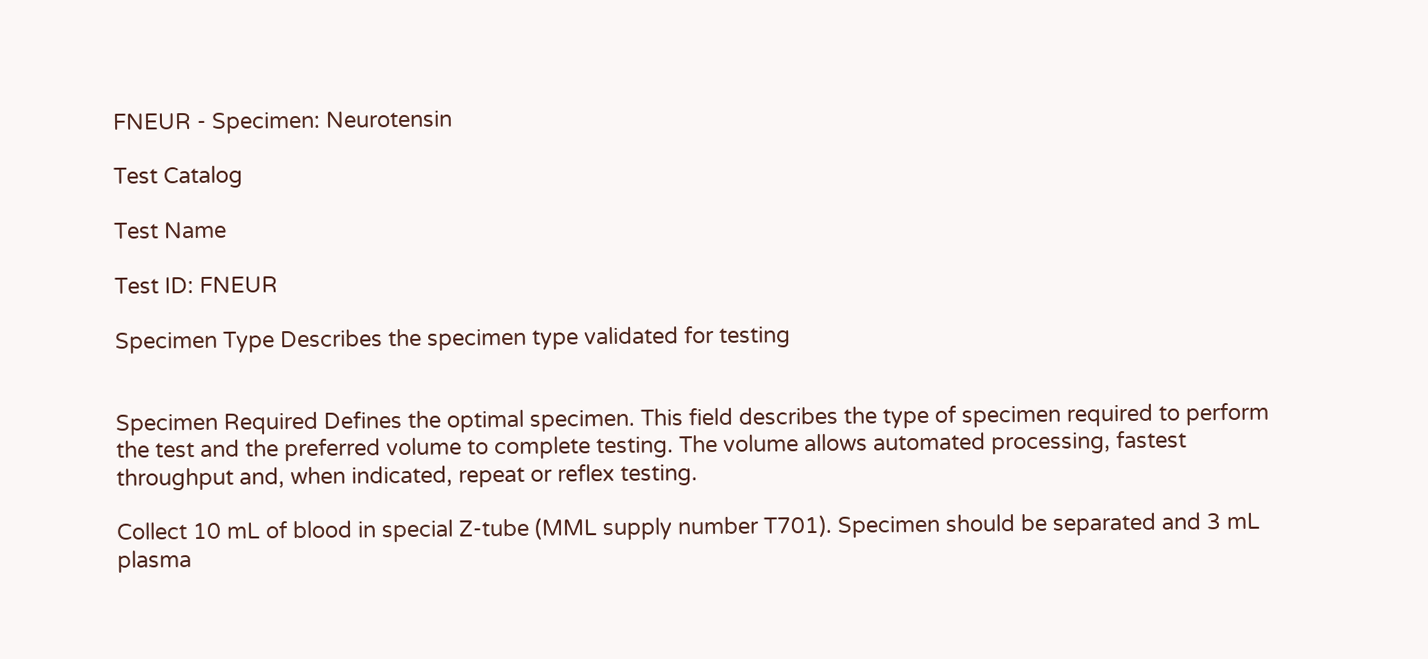FNEUR - Specimen: Neurotensin

Test Catalog

Test Name

Test ID: FNEUR

Specimen Type Describes the specimen type validated for testing


Specimen Required Defines the optimal specimen. This field describes the type of specimen required to perform the test and the preferred volume to complete testing. The volume allows automated processing, fastest throughput and, when indicated, repeat or reflex testing.

Collect 10 mL of blood in special Z-tube (MML supply number T701). Specimen should be separated and 3 mL plasma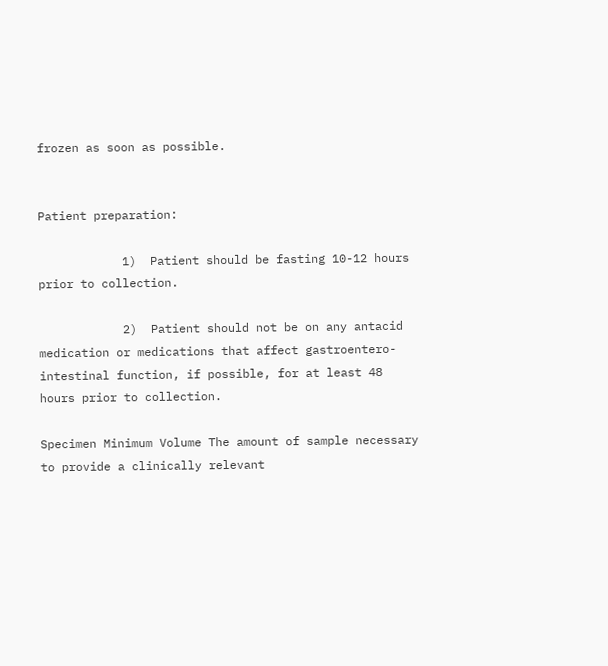frozen as soon as possible.


Patient preparation:

            1)  Patient should be fasting 10-12 hours prior to collection.

            2)  Patient should not be on any antacid medication or medications that affect gastroentero-intestinal function, if possible, for at least 48 hours prior to collection.

Specimen Minimum Volume The amount of sample necessary to provide a clinically relevant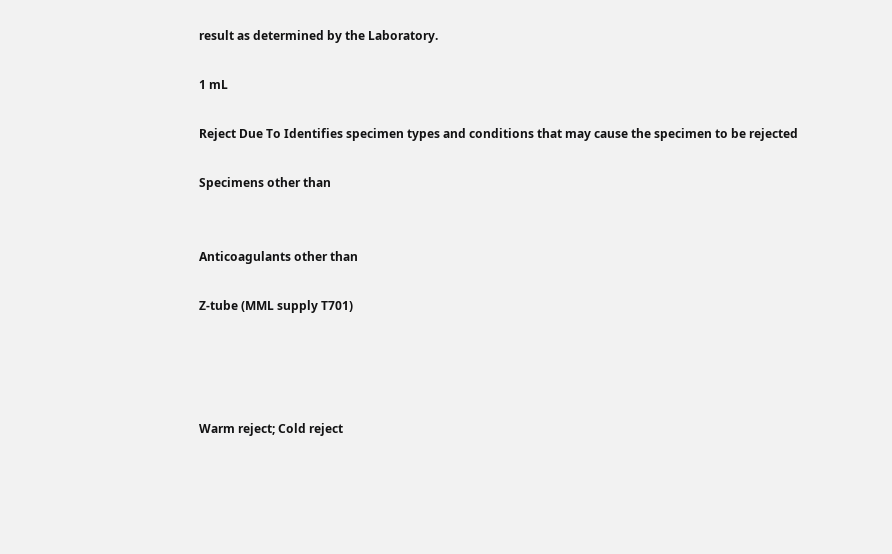result as determined by the Laboratory.

1 mL

Reject Due To Identifies specimen types and conditions that may cause the specimen to be rejected

Specimens other than


Anticoagulants other than

Z-tube (MML supply T701)




Warm reject; Cold reject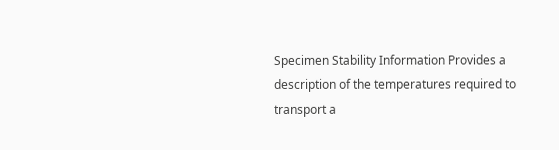Specimen Stability Information Provides a description of the temperatures required to transport a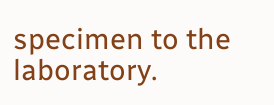specimen to the laboratory.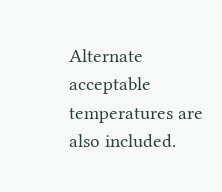Alternate acceptable temperatures are also included.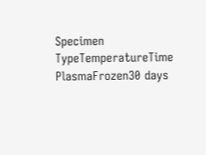Specimen TypeTemperatureTime
PlasmaFrozen30 days